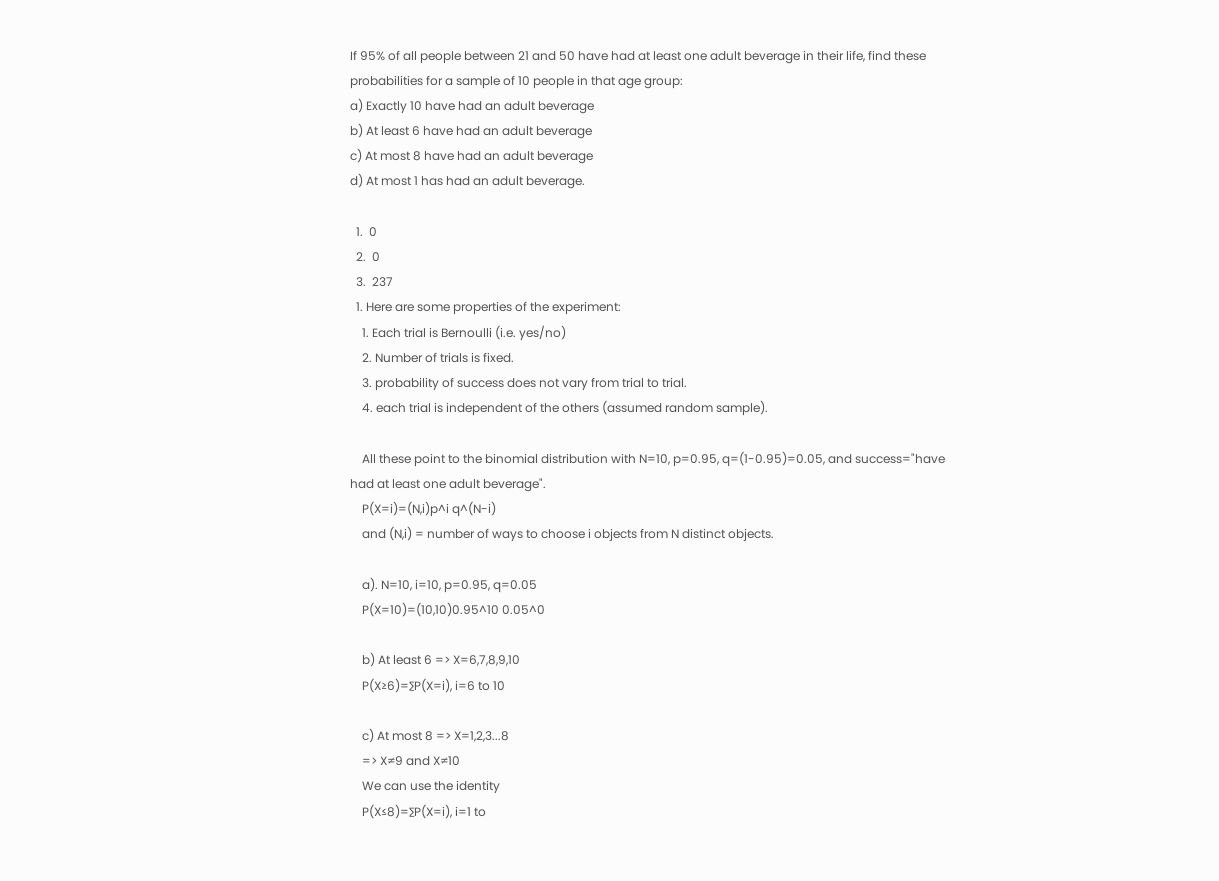If 95% of all people between 21 and 50 have had at least one adult beverage in their life, find these probabilities for a sample of 10 people in that age group:
a) Exactly 10 have had an adult beverage
b) At least 6 have had an adult beverage
c) At most 8 have had an adult beverage
d) At most 1 has had an adult beverage.

  1.  0
  2.  0
  3.  237
  1. Here are some properties of the experiment:
    1. Each trial is Bernoulli (i.e. yes/no)
    2. Number of trials is fixed.
    3. probability of success does not vary from trial to trial.
    4. each trial is independent of the others (assumed random sample).

    All these point to the binomial distribution with N=10, p=0.95, q=(1-0.95)=0.05, and success="have had at least one adult beverage".
    P(X=i)=(N,i)p^i q^(N-i)
    and (N,i) = number of ways to choose i objects from N distinct objects.

    a). N=10, i=10, p=0.95, q=0.05
    P(X=10)=(10,10)0.95^10 0.05^0

    b) At least 6 => X=6,7,8,9,10
    P(X≥6)=∑P(X=i), i=6 to 10

    c) At most 8 => X=1,2,3...8
    => X≠9 and X≠10
    We can use the identity
    P(X≤8)=∑P(X=i), i=1 to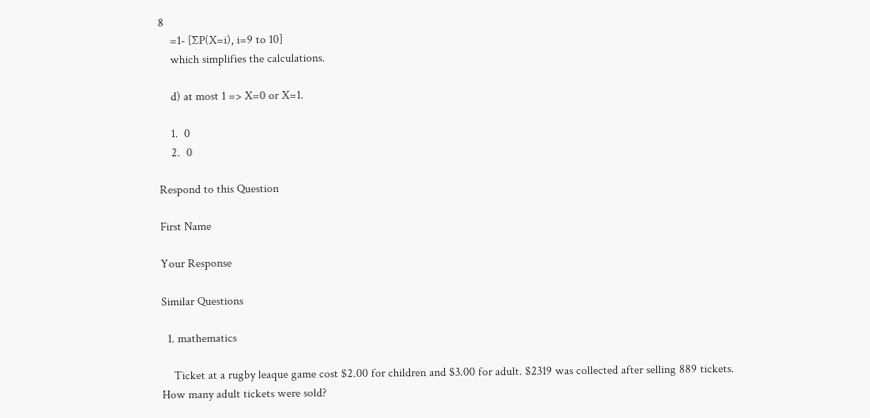8
    =1- [∑P(X=i), i=9 to 10]
    which simplifies the calculations.

    d) at most 1 => X=0 or X=1.

    1.  0
    2.  0

Respond to this Question

First Name

Your Response

Similar Questions

  1. mathematics

    Ticket at a rugby leaque game cost $2.00 for children and $3.00 for adult. $2319 was collected after selling 889 tickets. How many adult tickets were sold?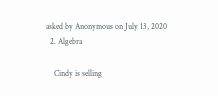asked by Anonymous on July 13, 2020
  2. Algebra

    Cindy is selling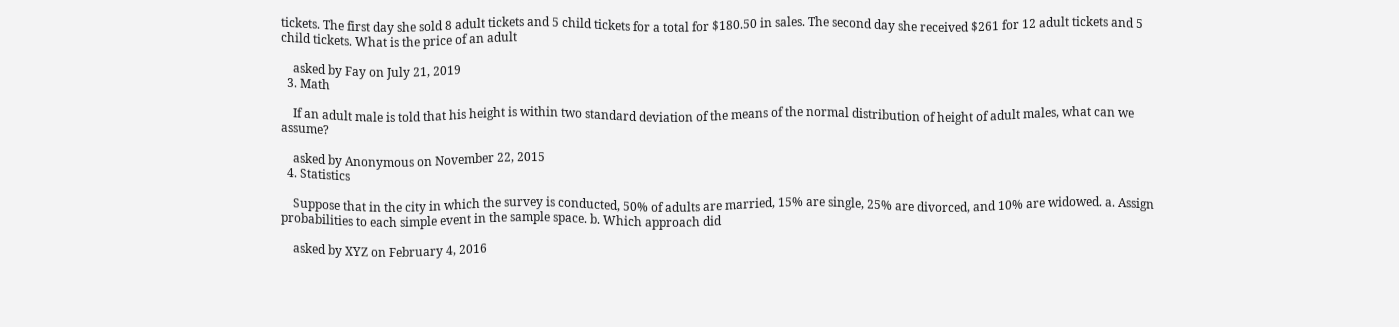tickets. The first day she sold 8 adult tickets and 5 child tickets for a total for $180.50 in sales. The second day she received $261 for 12 adult tickets and 5 child tickets. What is the price of an adult

    asked by Fay on July 21, 2019
  3. Math

    If an adult male is told that his height is within two standard deviation of the means of the normal distribution of height of adult males, what can we assume?

    asked by Anonymous on November 22, 2015
  4. Statistics

    Suppose that in the city in which the survey is conducted, 50% of adults are married, 15% are single, 25% are divorced, and 10% are widowed. a. Assign probabilities to each simple event in the sample space. b. Which approach did

    asked by XYZ on February 4, 2016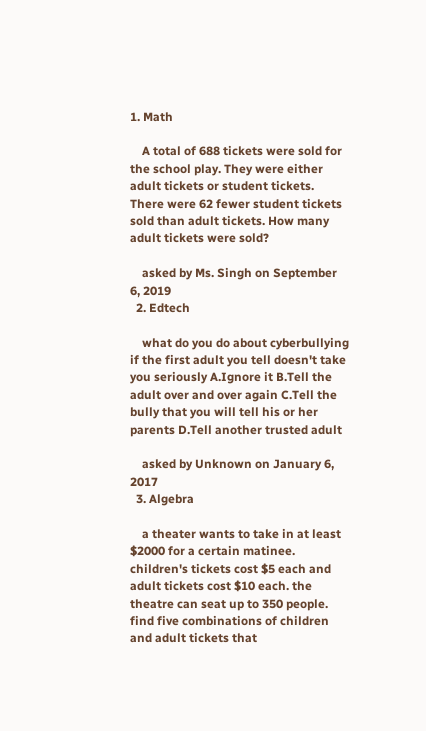1. Math

    A total of 688 tickets were sold for the school play. They were either adult tickets or student tickets. There were 62 fewer student tickets sold than adult tickets. How many adult tickets were sold?

    asked by Ms. Singh on September 6, 2019
  2. Edtech

    what do you do about cyberbullying if the first adult you tell doesn't take you seriously A.Ignore it B.Tell the adult over and over again C.Tell the bully that you will tell his or her parents D.Tell another trusted adult

    asked by Unknown on January 6, 2017
  3. Algebra

    a theater wants to take in at least $2000 for a certain matinee. children's tickets cost $5 each and adult tickets cost $10 each. the theatre can seat up to 350 people. find five combinations of children and adult tickets that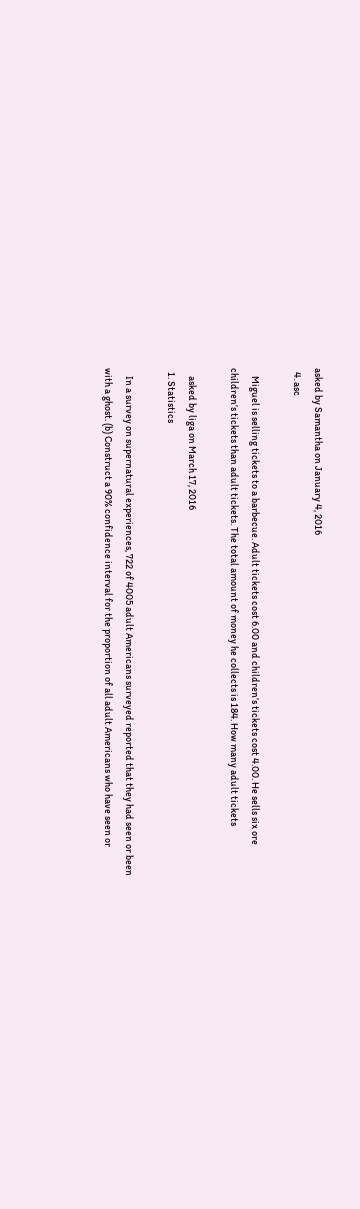asked by Samantha on January 4, 2016
  4. asc

    Miguel is selling tickets to a barbecue. Adult tickets cost 6.00 and children’s tickets cost 4.00. He sells six ore children’s tickets than adult tickets. The total amount of money he collects is 184. How many adult tickets

    asked by liga on March 17, 2016
  1. Statistics

    In a survey on supernatural experiences, 722 of 4005 adult Americans surveyed reported that they had seen or been with a ghost. (b) Construct a 90% confidence interval for the proportion of all adult Americans who have seen or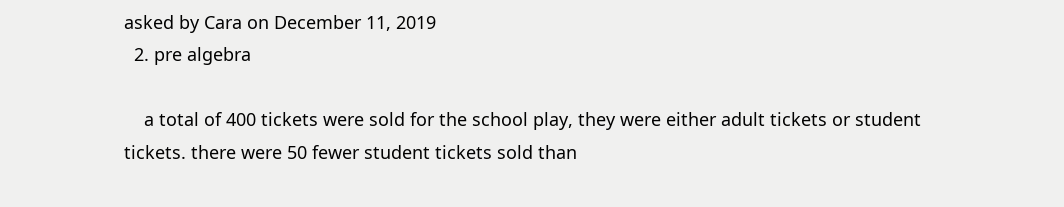asked by Cara on December 11, 2019
  2. pre algebra

    a total of 400 tickets were sold for the school play, they were either adult tickets or student tickets. there were 50 fewer student tickets sold than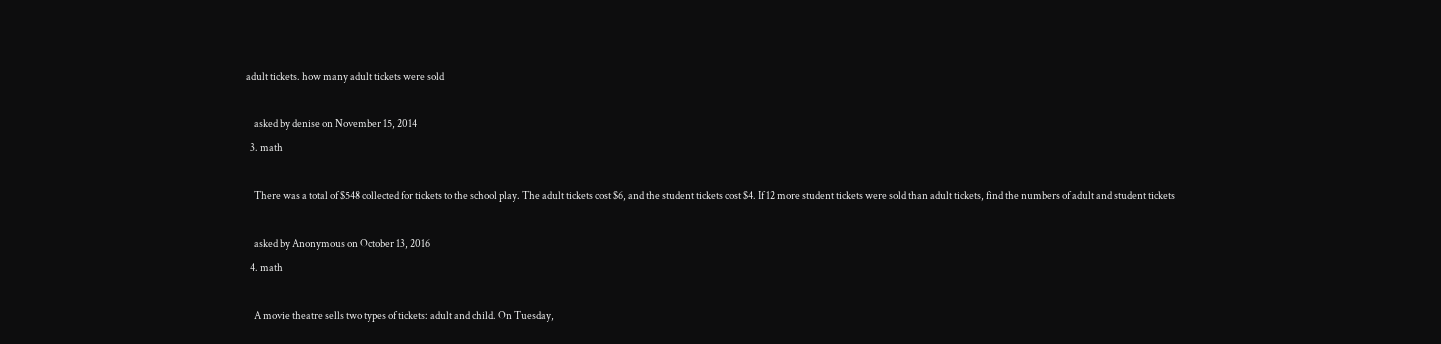adult tickets. how many adult tickets were sold

    asked by denise on November 15, 2014
  3. math

    There was a total of $548 collected for tickets to the school play. The adult tickets cost $6, and the student tickets cost $4. If 12 more student tickets were sold than adult tickets, find the numbers of adult and student tickets

    asked by Anonymous on October 13, 2016
  4. math

    A movie theatre sells two types of tickets: adult and child. On Tuesday,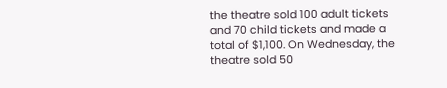the theatre sold 100 adult tickets and 70 child tickets and made a total of $1,100. On Wednesday, the theatre sold 50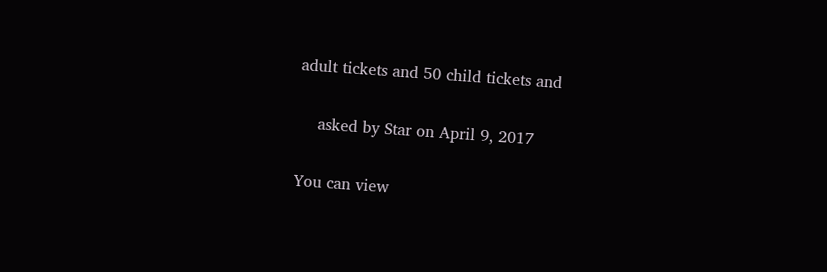adult tickets and 50 child tickets and

    asked by Star on April 9, 2017

You can view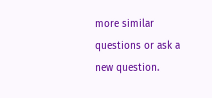more similar questions or ask a new question.